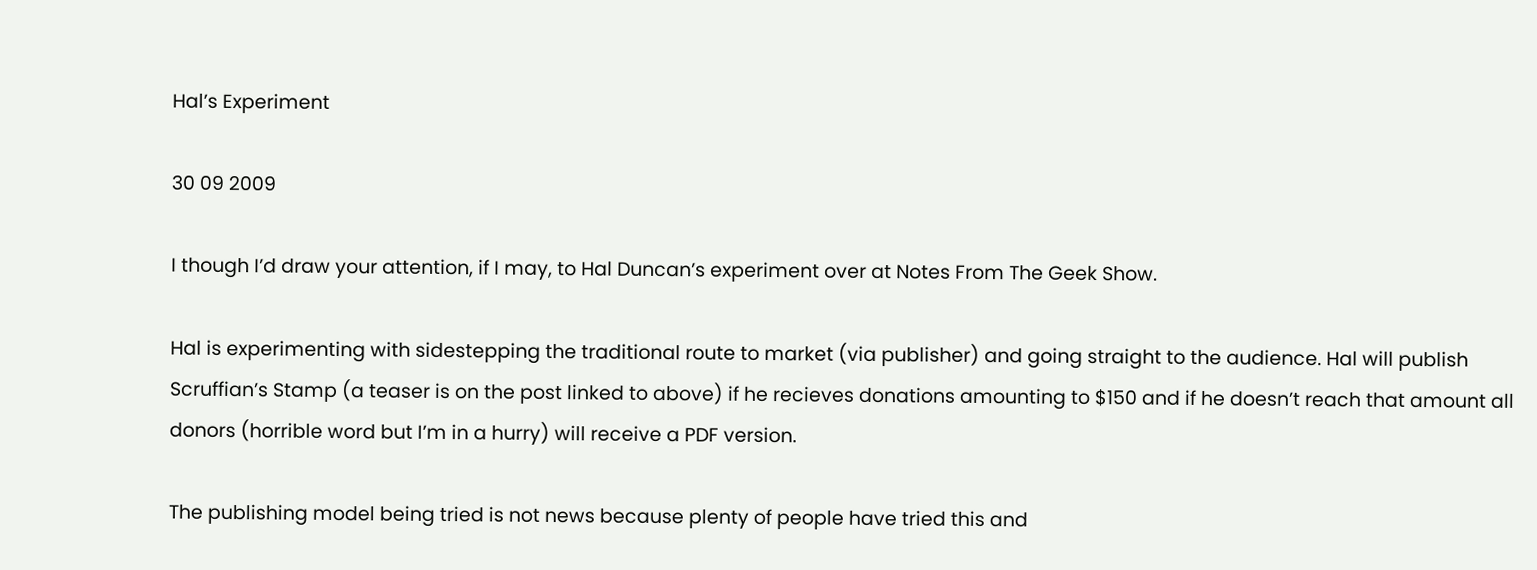Hal’s Experiment

30 09 2009

I though I’d draw your attention, if I may, to Hal Duncan’s experiment over at Notes From The Geek Show.

Hal is experimenting with sidestepping the traditional route to market (via publisher) and going straight to the audience. Hal will publish Scruffian’s Stamp (a teaser is on the post linked to above) if he recieves donations amounting to $150 and if he doesn’t reach that amount all donors (horrible word but I’m in a hurry) will receive a PDF version.

The publishing model being tried is not news because plenty of people have tried this and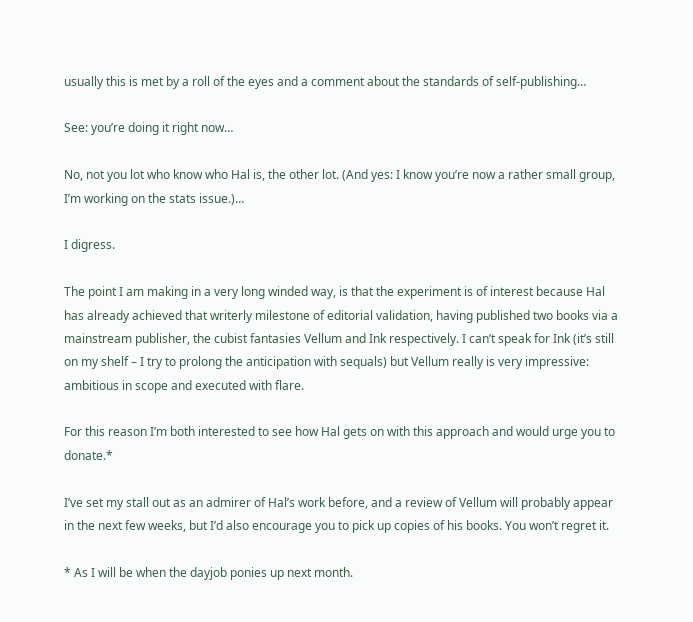usually this is met by a roll of the eyes and a comment about the standards of self-publishing…

See: you’re doing it right now…

No, not you lot who know who Hal is, the other lot. (And yes: I know you’re now a rather small group, I’m working on the stats issue.)…

I digress.

The point I am making in a very long winded way, is that the experiment is of interest because Hal has already achieved that writerly milestone of editorial validation, having published two books via a mainstream publisher, the cubist fantasies Vellum and Ink respectively. I can’t speak for Ink (it’s still on my shelf – I try to prolong the anticipation with sequals) but Vellum really is very impressive: ambitious in scope and executed with flare.

For this reason I’m both interested to see how Hal gets on with this approach and would urge you to donate.*

I’ve set my stall out as an admirer of Hal’s work before, and a review of Vellum will probably appear in the next few weeks, but I’d also encourage you to pick up copies of his books. You won’t regret it.

* As I will be when the dayjob ponies up next month.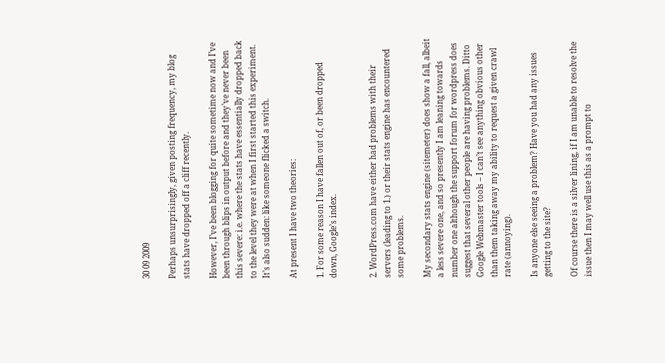30 09 2009

Perhaps unsurprisingly, given posting frequency, my blog stats have dropped off a cliff recently.

However, I’ve been blogging for quite sometime now and I’ve been through blips in output before and they’ve never been this severe: i.e. where the stats have essentially dropped back to the level they were at when I first started this experiment. It’s also sudden: like someone flicked a switch.

At present I have two theories:

1. For some reason I have fallen out of, or been dropped down, Google’s index.


2. WordPress.com have either had problems with their servers (leading to 1.) or their stats engine has encountered some problems.

My secondary stats engine (sitemeter) does show a fall, albeit a less severe one, and so presently I am leaning towards number one although the support forum for wordpress does suggest that several other people are having problems. Ditto Google Webmaster tools – I can’t see anything obvious other than them taking away my ability to request a given crawl rate (annoying).

Is anyone else seeing a problem? Have you had any issues getting to the site?

Of course there is a silver lining, if I am unable to resolve the issue then I may well use this as a prompt to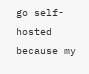go self-hosted because my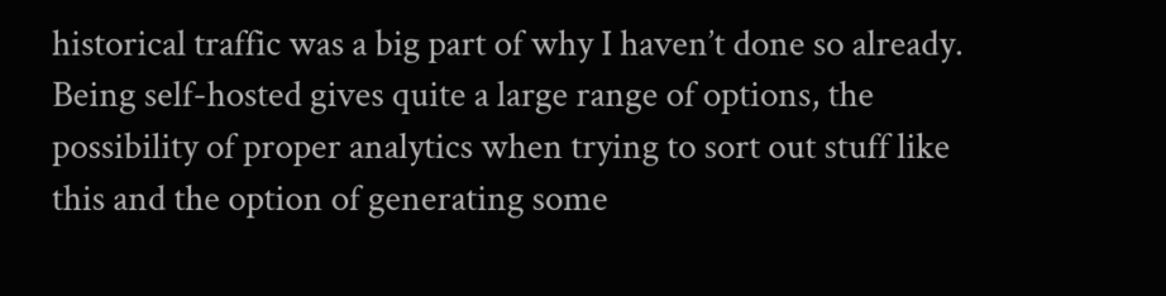historical traffic was a big part of why I haven’t done so already. Being self-hosted gives quite a large range of options, the possibility of proper analytics when trying to sort out stuff like this and the option of generating some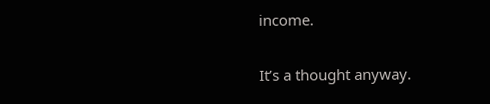income.

It’s a thought anyway.